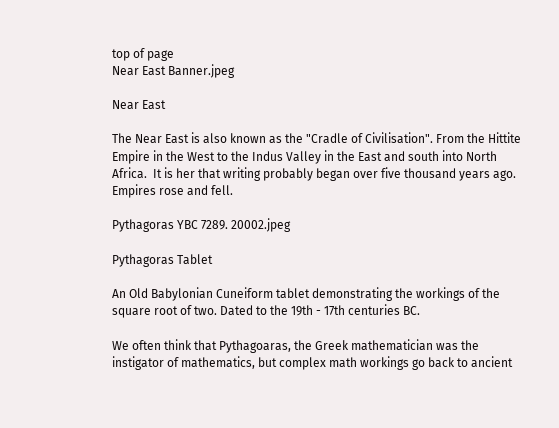top of page
Near East Banner.jpeg

Near East

The Near East is also known as the "Cradle of Civilisation". From the Hittite Empire in the West to the Indus Valley in the East and south into North Africa.  It is her that writing probably began over five thousand years ago. Empires rose and fell.

Pythagoras YBC 7289. 20002.jpeg

Pythagoras Tablet

An Old Babylonian Cuneiform tablet demonstrating the workings of the square root of two. Dated to the 19th - 17th centuries BC.

We often think that Pythagoaras, the Greek mathematician was the instigator of mathematics, but complex math workings go back to ancient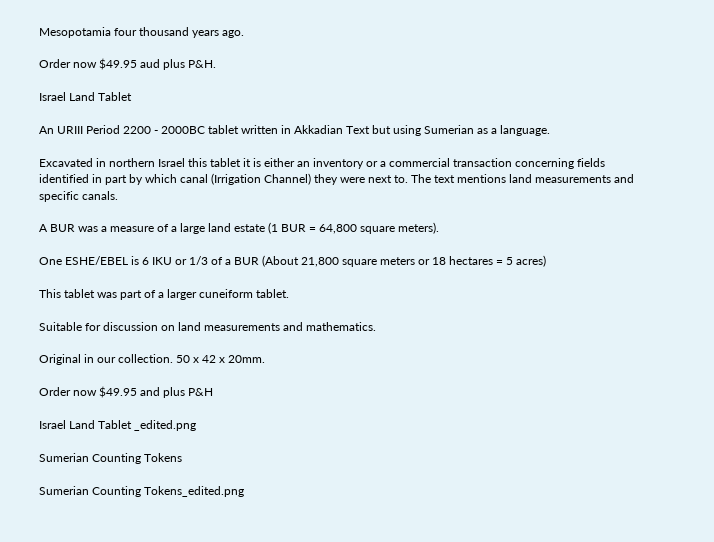Mesopotamia four thousand years ago.

Order now $49.95 aud plus P&H.

Israel Land Tablet

An URIII Period 2200 - 2000BC tablet written in Akkadian Text but using Sumerian as a language.

Excavated in northern Israel this tablet it is either an inventory or a commercial transaction concerning fields identified in part by which canal (Irrigation Channel) they were next to. The text mentions land measurements and specific canals.

A BUR was a measure of a large land estate (1 BUR = 64,800 square meters).

One ESHE/EBEL is 6 IKU or 1/3 of a BUR (About 21,800 square meters or 18 hectares = 5 acres)

This tablet was part of a larger cuneiform tablet.

Suitable for discussion on land measurements and mathematics.

Original in our collection. 50 x 42 x 20mm.

Order now $49.95 and plus P&H

Israel Land Tablet _edited.png

Sumerian Counting Tokens

Sumerian Counting Tokens_edited.png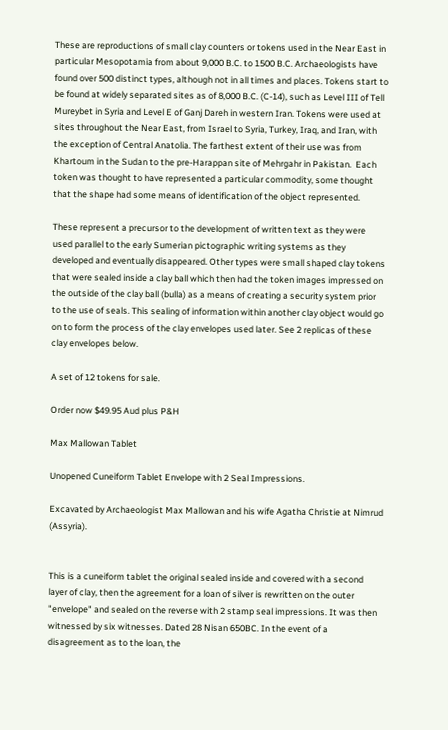These are reproductions of small clay counters or tokens used in the Near East in particular Mesopotamia from about 9,000 B.C. to 1500 B.C. Archaeologists have found over 500 distinct types, although not in all times and places. Tokens start to be found at widely separated sites as of 8,000 B.C. (C-14), such as Level III of Tell Mureybet in Syria and Level E of Ganj Dareh in western Iran. Tokens were used at sites throughout the Near East, from Israel to Syria, Turkey, Iraq, and Iran, with the exception of Central Anatolia. The farthest extent of their use was from Khartoum in the Sudan to the pre-Harappan site of Mehrgahr in Pakistan.  Each token was thought to have represented a particular commodity, some thought that the shape had some means of identification of the object represented.

These represent a precursor to the development of written text as they were used parallel to the early Sumerian pictographic writing systems as they developed and eventually disappeared. Other types were small shaped clay tokens that were sealed inside a clay ball which then had the token images impressed on the outside of the clay ball (bulla) as a means of creating a security system prior to the use of seals. This sealing of information within another clay object would go on to form the process of the clay envelopes used later. See 2 replicas of these clay envelopes below.

A set of 12 tokens for sale.

Order now $49.95 Aud plus P&H

Max Mallowan Tablet

Unopened Cuneiform Tablet Envelope with 2 Seal Impressions.

Excavated by Archaeologist Max Mallowan and his wife Agatha Christie at Nimrud (Assyria).


This is a cuneiform tablet the original sealed inside and covered with a second layer of clay, then the agreement for a loan of silver is rewritten on the outer "envelope" and sealed on the reverse with 2 stamp seal impressions. It was then witnessed by six witnesses. Dated 28 Nisan 650BC. In the event of a disagreement as to the loan, the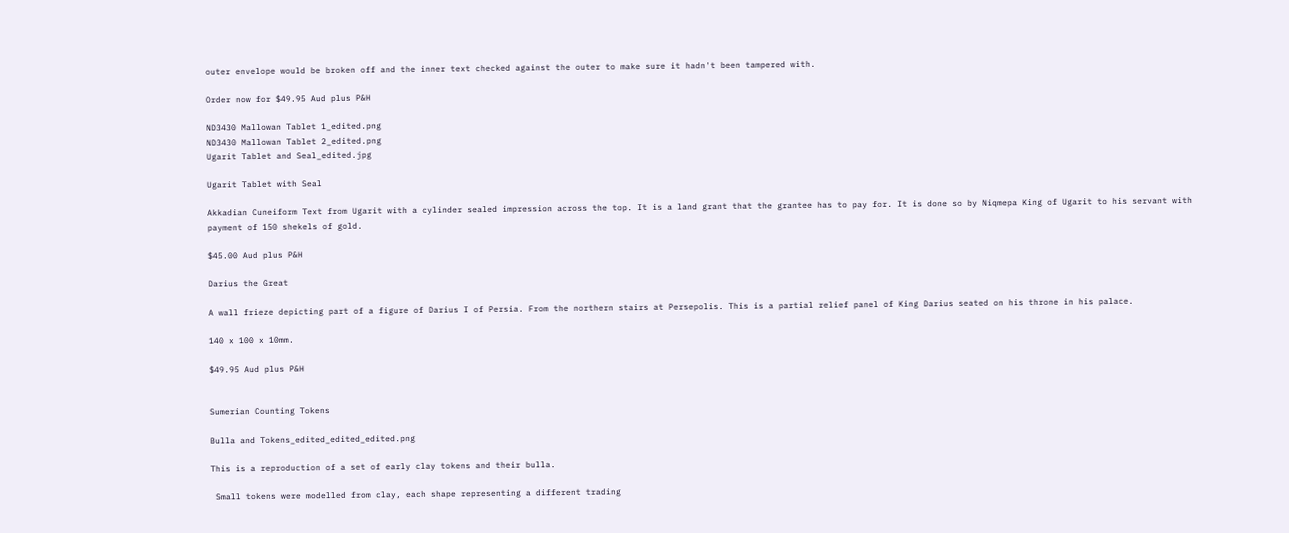outer envelope would be broken off and the inner text checked against the outer to make sure it hadn't been tampered with.

Order now for $49.95 Aud plus P&H

ND3430 Mallowan Tablet 1_edited.png
ND3430 Mallowan Tablet 2_edited.png
Ugarit Tablet and Seal_edited.jpg

Ugarit Tablet with Seal

Akkadian Cuneiform Text from Ugarit with a cylinder sealed impression across the top. It is a land grant that the grantee has to pay for. It is done so by Niqmepa King of Ugarit to his servant with payment of 150 shekels of gold.

$45.00 Aud plus P&H

Darius the Great

A wall frieze depicting part of a figure of Darius I of Persia. From the northern stairs at Persepolis. This is a partial relief panel of King Darius seated on his throne in his palace.

140 x 100 x 10mm.

$49.95 Aud plus P&H


Sumerian Counting Tokens

Bulla and Tokens_edited_edited_edited.png

This is a reproduction of a set of early clay tokens and their bulla.

 Small tokens were modelled from clay, each shape representing a different trading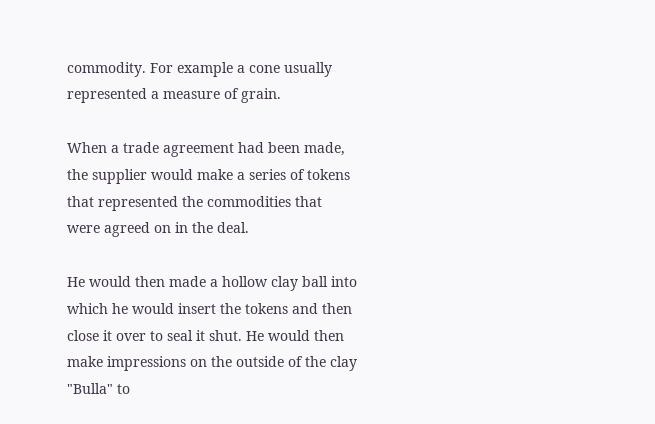commodity. For example a cone usually represented a measure of grain.

When a trade agreement had been made, the supplier would make a series of tokens that represented the commodities that were agreed on in the deal.

He would then made a hollow clay ball into which he would insert the tokens and then close it over to seal it shut. He would then make impressions on the outside of the clay "Bulla" to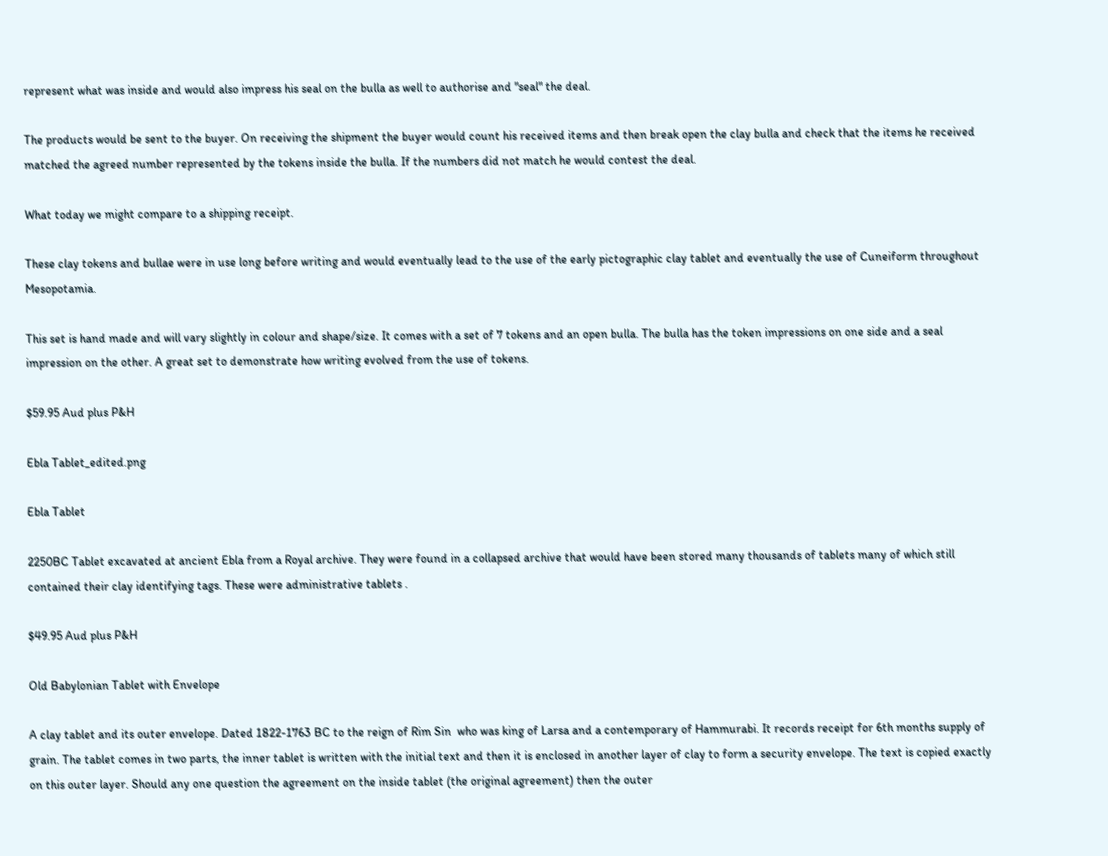represent what was inside and would also impress his seal on the bulla as well to authorise and "seal" the deal.

The products would be sent to the buyer. On receiving the shipment the buyer would count his received items and then break open the clay bulla and check that the items he received matched the agreed number represented by the tokens inside the bulla. If the numbers did not match he would contest the deal.

What today we might compare to a shipping receipt.

These clay tokens and bullae were in use long before writing and would eventually lead to the use of the early pictographic clay tablet and eventually the use of Cuneiform throughout Mesopotamia.

This set is hand made and will vary slightly in colour and shape/size. It comes with a set of 7 tokens and an open bulla. The bulla has the token impressions on one side and a seal impression on the other. A great set to demonstrate how writing evolved from the use of tokens.

$59.95 Aud plus P&H

Ebla Tablet_edited.png

Ebla Tablet

2250BC Tablet excavated at ancient Ebla from a Royal archive. They were found in a collapsed archive that would have been stored many thousands of tablets many of which still contained their clay identifying tags. These were administrative tablets .

$49.95 Aud plus P&H

Old Babylonian Tablet with Envelope

A clay tablet and its outer envelope. Dated 1822-1763 BC to the reign of Rim Sin  who was king of Larsa and a contemporary of Hammurabi. It records receipt for 6th months supply of grain. The tablet comes in two parts, the inner tablet is written with the initial text and then it is enclosed in another layer of clay to form a security envelope. The text is copied exactly on this outer layer. Should any one question the agreement on the inside tablet (the original agreement) then the outer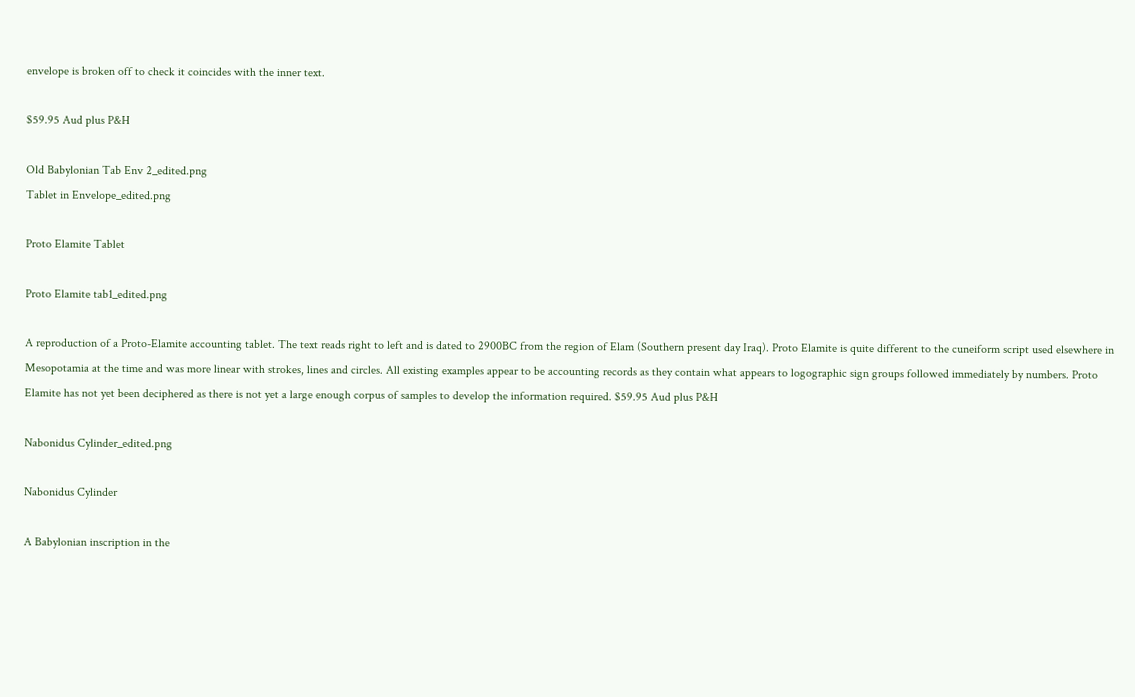envelope is broken off to check it coincides with the inner text.

$59.95 Aud plus P&H

Old Babylonian Tab Env 2_edited.png
Tablet in Envelope_edited.png

Proto Elamite Tablet

Proto Elamite tab1_edited.png

A reproduction of a Proto-Elamite accounting tablet. The text reads right to left and is dated to 2900BC from the region of Elam (Southern present day Iraq). Proto Elamite is quite different to the cuneiform script used elsewhere in Mesopotamia at the time and was more linear with strokes, lines and circles. All existing examples appear to be accounting records as they contain what appears to logographic sign groups followed immediately by numbers. Proto Elamite has not yet been deciphered as there is not yet a large enough corpus of samples to develop the information required. $59.95 Aud plus P&H

Nabonidus Cylinder_edited.png

Nabonidus Cylinder

A Babylonian inscription in the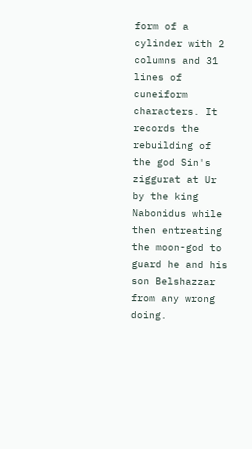form of a cylinder with 2 columns and 31 lines of cuneiform characters. It records the rebuilding of the god Sin's ziggurat at Ur by the king Nabonidus while then entreating the moon-god to guard he and his son Belshazzar from any wrong doing.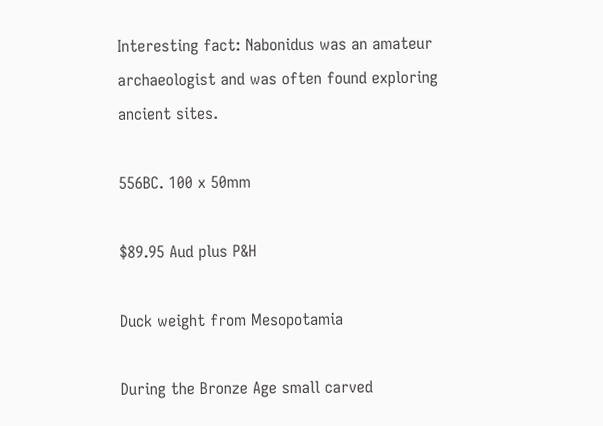Interesting fact: Nabonidus was an amateur archaeologist and was often found exploring ancient sites.

556BC. 100 x 50mm

$89.95 Aud plus P&H

Duck weight from Mesopotamia

During the Bronze Age small carved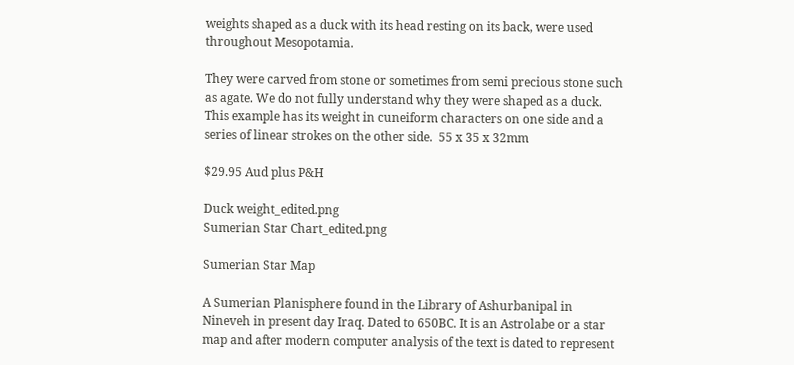weights shaped as a duck with its head resting on its back, were used throughout Mesopotamia.

They were carved from stone or sometimes from semi precious stone such as agate. We do not fully understand why they were shaped as a duck. This example has its weight in cuneiform characters on one side and a series of linear strokes on the other side.  55 x 35 x 32mm

$29.95 Aud plus P&H

Duck weight_edited.png
Sumerian Star Chart_edited.png

Sumerian Star Map

A Sumerian Planisphere found in the Library of Ashurbanipal in Nineveh in present day Iraq. Dated to 650BC. It is an Astrolabe or a star map and after modern computer analysis of the text is dated to represent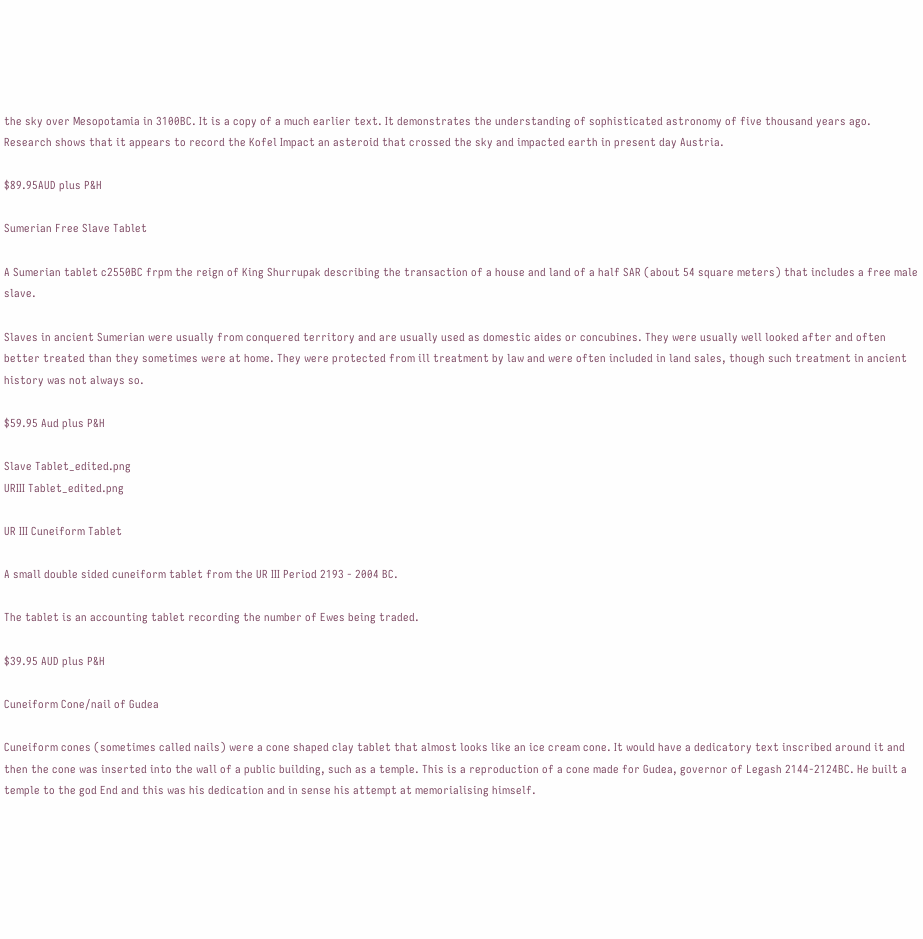the sky over Mesopotamia in 3100BC. It is a copy of a much earlier text. It demonstrates the understanding of sophisticated astronomy of five thousand years ago. Research shows that it appears to record the Kofel Impact an asteroid that crossed the sky and impacted earth in present day Austria.

$89.95AUD plus P&H

Sumerian Free Slave Tablet

A Sumerian tablet c2550BC frpm the reign of King Shurrupak describing the transaction of a house and land of a half SAR (about 54 square meters) that includes a free male slave.

Slaves in ancient Sumerian were usually from conquered territory and are usually used as domestic aides or concubines. They were usually well looked after and often better treated than they sometimes were at home. They were protected from ill treatment by law and were often included in land sales, though such treatment in ancient history was not always so.

$59.95 Aud plus P&H

Slave Tablet_edited.png
URIII Tablet_edited.png

UR III Cuneiform Tablet

A small double sided cuneiform tablet from the UR III Period 2193 - 2004 BC.

The tablet is an accounting tablet recording the number of Ewes being traded.

$39.95 AUD plus P&H

Cuneiform Cone/nail of Gudea

Cuneiform cones (sometimes called nails) were a cone shaped clay tablet that almost looks like an ice cream cone. It would have a dedicatory text inscribed around it and then the cone was inserted into the wall of a public building, such as a temple. This is a reproduction of a cone made for Gudea, governor of Legash 2144-2124BC. He built a temple to the god End and this was his dedication and in sense his attempt at memorialising himself.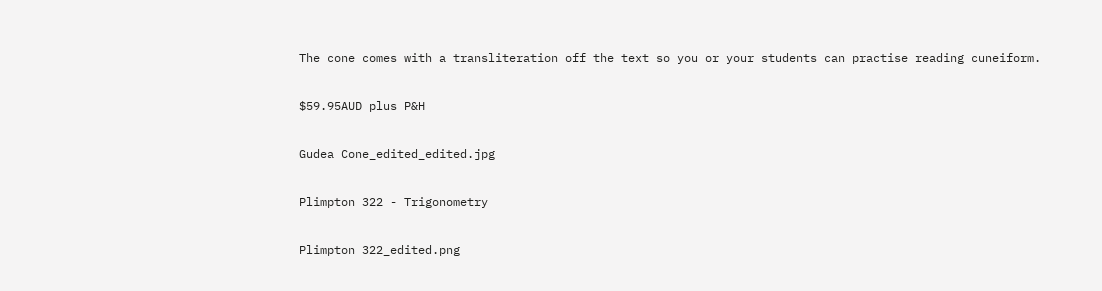The cone comes with a transliteration off the text so you or your students can practise reading cuneiform.

$59.95AUD plus P&H

Gudea Cone_edited_edited.jpg

Plimpton 322 - Trigonometry

Plimpton 322_edited.png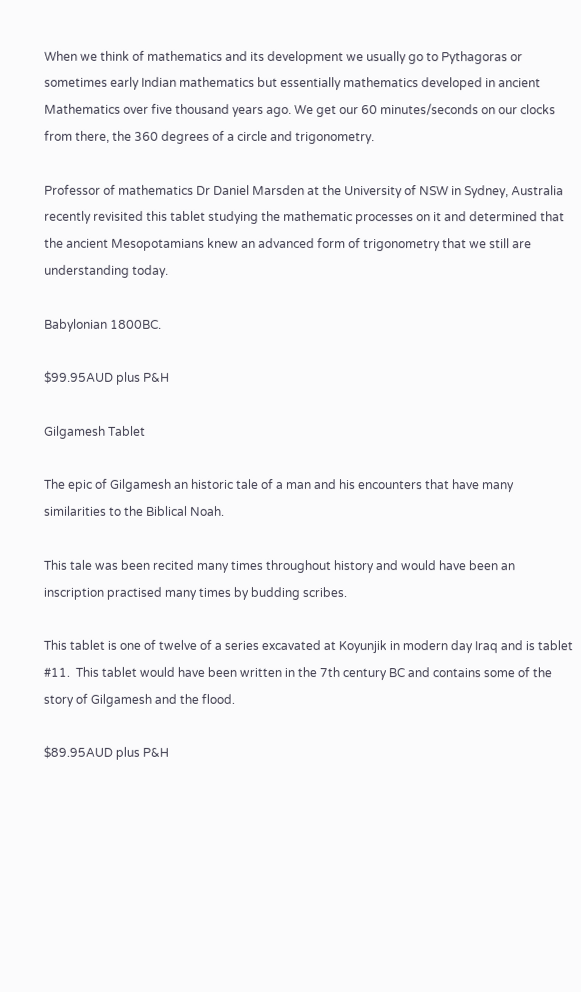When we think of mathematics and its development we usually go to Pythagoras or sometimes early Indian mathematics but essentially mathematics developed in ancient Mathematics over five thousand years ago. We get our 60 minutes/seconds on our clocks from there, the 360 degrees of a circle and trigonometry.

Professor of mathematics Dr Daniel Marsden at the University of NSW in Sydney, Australia recently revisited this tablet studying the mathematic processes on it and determined that the ancient Mesopotamians knew an advanced form of trigonometry that we still are understanding today.

Babylonian 1800BC.

$99.95AUD plus P&H

Gilgamesh Tablet

The epic of Gilgamesh an historic tale of a man and his encounters that have many similarities to the Biblical Noah.

This tale was been recited many times throughout history and would have been an inscription practised many times by budding scribes.

This tablet is one of twelve of a series excavated at Koyunjik in modern day Iraq and is tablet #11.  This tablet would have been written in the 7th century BC and contains some of the story of Gilgamesh and the flood.

$89.95AUD plus P&H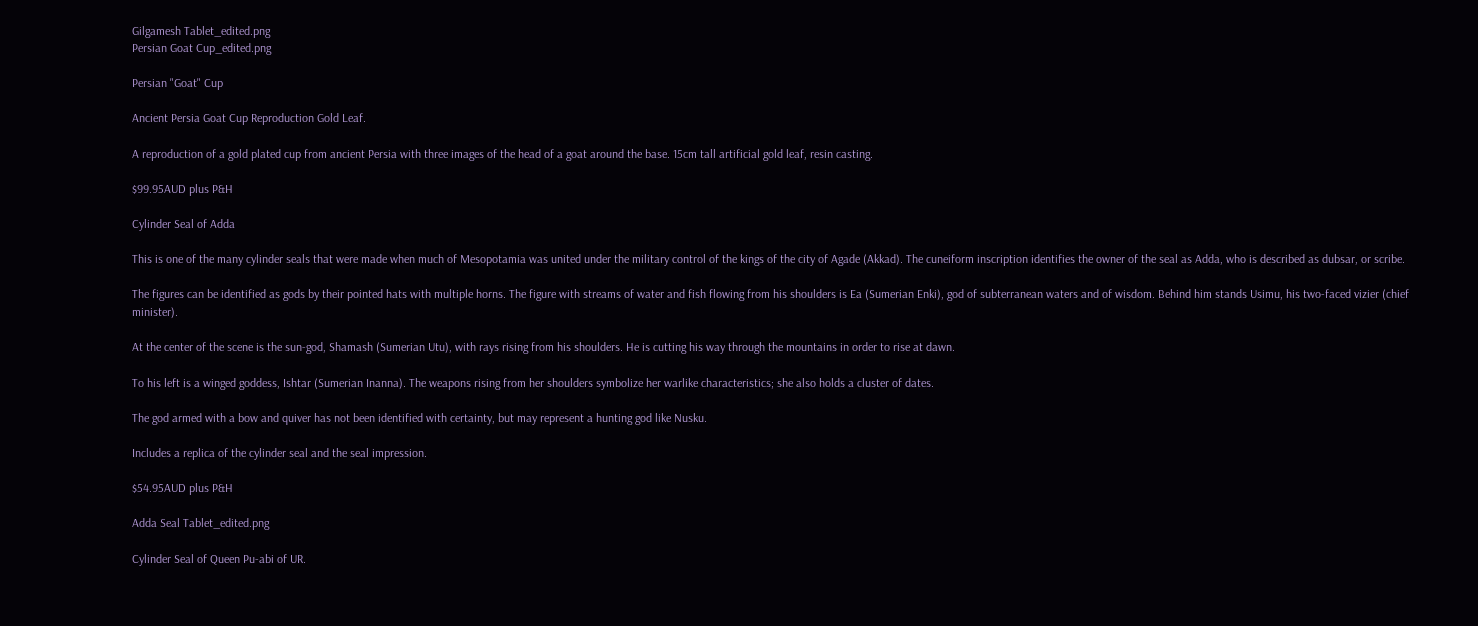Gilgamesh Tablet_edited.png
Persian Goat Cup_edited.png

Persian "Goat" Cup

Ancient Persia Goat Cup Reproduction Gold Leaf.

A reproduction of a gold plated cup from ancient Persia with three images of the head of a goat around the base. 15cm tall artificial gold leaf, resin casting.

$99.95AUD plus P&H

Cylinder Seal of Adda

This is one of the many cylinder seals that were made when much of Mesopotamia was united under the military control of the kings of the city of Agade (Akkad). The cuneiform inscription identifies the owner of the seal as Adda, who is described as dubsar, or scribe.

The figures can be identified as gods by their pointed hats with multiple horns. The figure with streams of water and fish flowing from his shoulders is Ea (Sumerian Enki), god of subterranean waters and of wisdom. Behind him stands Usimu, his two-faced vizier (chief minister).

At the center of the scene is the sun-god, Shamash (Sumerian Utu), with rays rising from his shoulders. He is cutting his way through the mountains in order to rise at dawn.

To his left is a winged goddess, Ishtar (Sumerian Inanna). The weapons rising from her shoulders symbolize her warlike characteristics; she also holds a cluster of dates.

The god armed with a bow and quiver has not been identified with certainty, but may represent a hunting god like Nusku.

Includes a replica of the cylinder seal and the seal impression.

$54.95AUD plus P&H

Adda Seal Tablet_edited.png

Cylinder Seal of Queen Pu-abi of UR.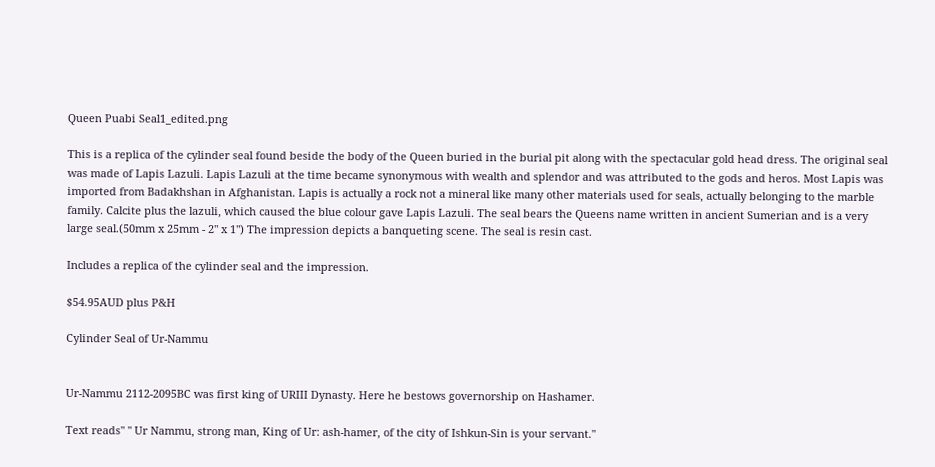Queen Puabi Seal1_edited.png

This is a replica of the cylinder seal found beside the body of the Queen buried in the burial pit along with the spectacular gold head dress. The original seal was made of Lapis Lazuli. Lapis Lazuli at the time became synonymous with wealth and splendor and was attributed to the gods and heros. Most Lapis was imported from Badakhshan in Afghanistan. Lapis is actually a rock not a mineral like many other materials used for seals, actually belonging to the marble family. Calcite plus the lazuli, which caused the blue colour gave Lapis Lazuli. The seal bears the Queens name written in ancient Sumerian and is a very large seal.(50mm x 25mm - 2" x 1") The impression depicts a banqueting scene. The seal is resin cast.

Includes a replica of the cylinder seal and the impression.

$54.95AUD plus P&H

Cylinder Seal of Ur-Nammu


Ur-Nammu 2112-2095BC was first king of URIII Dynasty. Here he bestows governorship on Hashamer.

Text reads" " Ur Nammu, strong man, King of Ur: ash-hamer, of the city of Ishkun-Sin is your servant."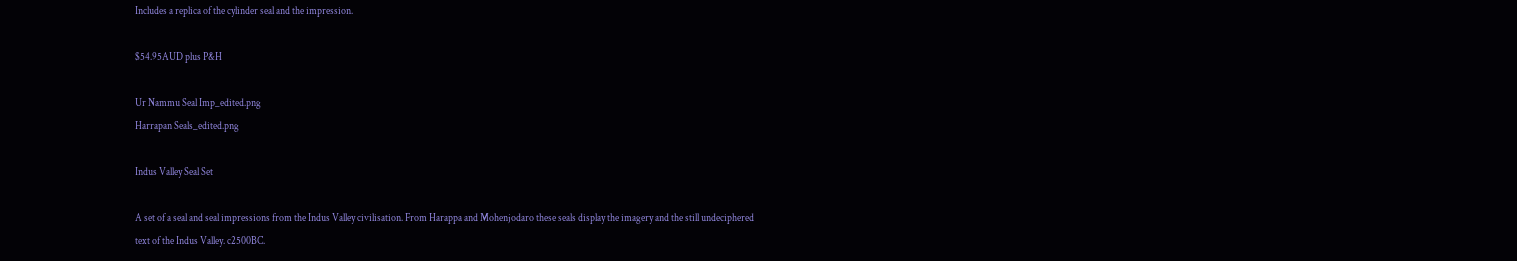Includes a replica of the cylinder seal and the impression.

$54.95AUD plus P&H

Ur Nammu Seal Imp_edited.png
Harrapan Seals_edited.png

Indus Valley Seal Set

A set of a seal and seal impressions from the Indus Valley civilisation. From Harappa and Mohenjodaro these seals display the imagery and the still undeciphered text of the Indus Valley. c2500BC.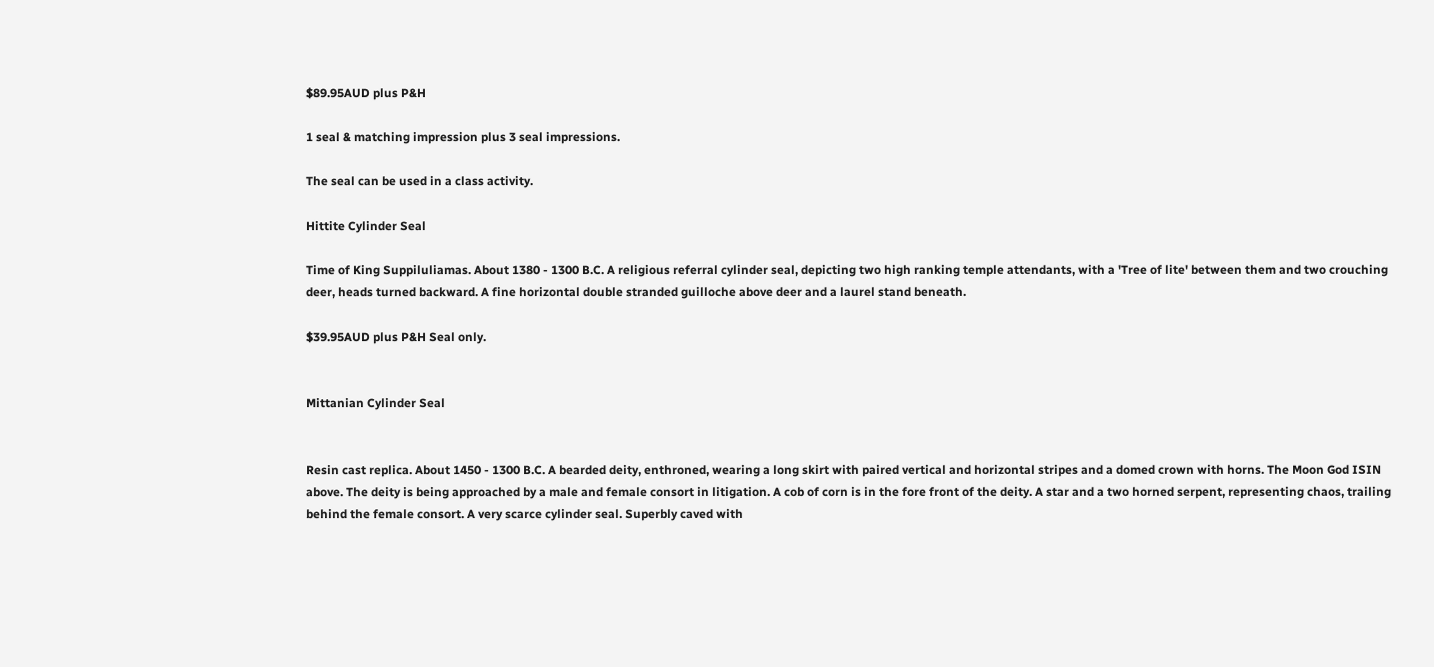$89.95AUD plus P&H

1 seal & matching impression plus 3 seal impressions.

The seal can be used in a class activity.

Hittite Cylinder Seal

Time of King Suppiluliamas. About 1380 - 1300 B.C. A religious referral cylinder seal, depicting two high ranking temple attendants, with a 'Tree of lite' between them and two crouching deer, heads turned backward. A fine horizontal double stranded guilloche above deer and a laurel stand beneath.

$39.95AUD plus P&H Seal only.


Mittanian Cylinder Seal


Resin cast replica. About 1450 - 1300 B.C. A bearded deity, enthroned, wearing a long skirt with paired vertical and horizontal stripes and a domed crown with horns. The Moon God ISIN above. The deity is being approached by a male and female consort in litigation. A cob of corn is in the fore front of the deity. A star and a two horned serpent, representing chaos, trailing behind the female consort. A very scarce cylinder seal. Superbly caved with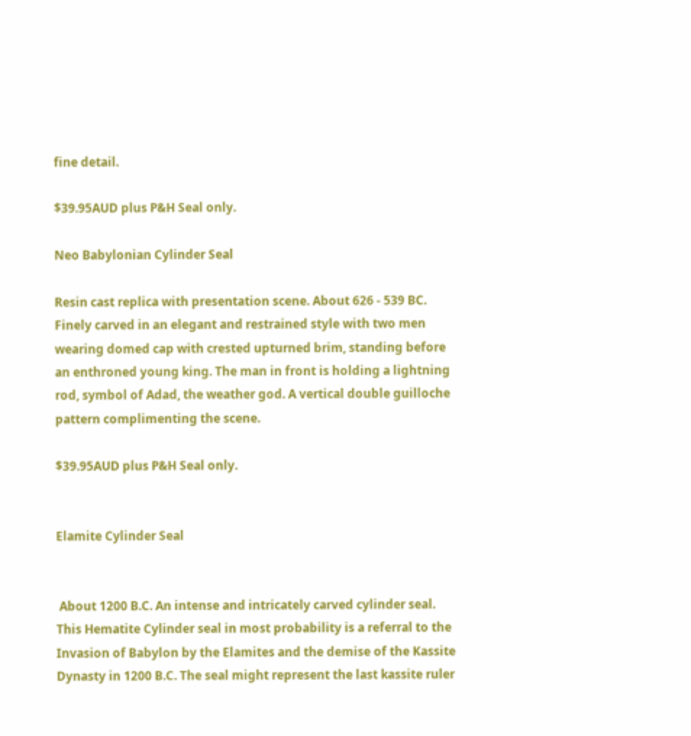fine detail.

$39.95AUD plus P&H Seal only.

Neo Babylonian Cylinder Seal

Resin cast replica with presentation scene. About 626 - 539 BC. Finely carved in an elegant and restrained style with two men wearing domed cap with crested upturned brim, standing before an enthroned young king. The man in front is holding a lightning rod, symbol of Adad, the weather god. A vertical double guilloche pattern complimenting the scene.

$39.95AUD plus P&H Seal only.


Elamite Cylinder Seal


 About 1200 B.C. An intense and intricately carved cylinder seal. This Hematite Cylinder seal in most probability is a referral to the Invasion of Babylon by the Elamites and the demise of the Kassite Dynasty in 1200 B.C. The seal might represent the last kassite ruler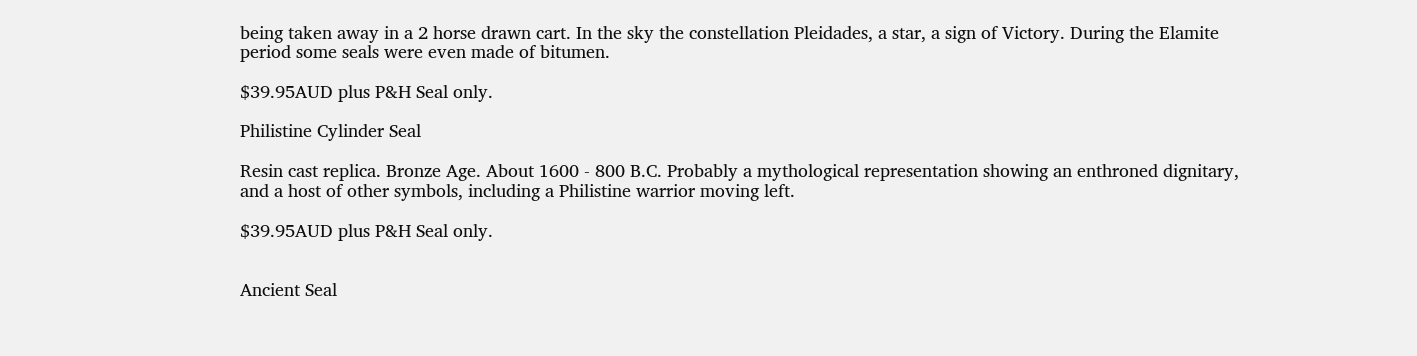being taken away in a 2 horse drawn cart. In the sky the constellation Pleidades, a star, a sign of Victory. During the Elamite period some seals were even made of bitumen.

$39.95AUD plus P&H Seal only.

Philistine Cylinder Seal

Resin cast replica. Bronze Age. About 1600 - 800 B.C. Probably a mythological representation showing an enthroned dignitary, and a host of other symbols, including a Philistine warrior moving left.

$39.95AUD plus P&H Seal only.


Ancient Seal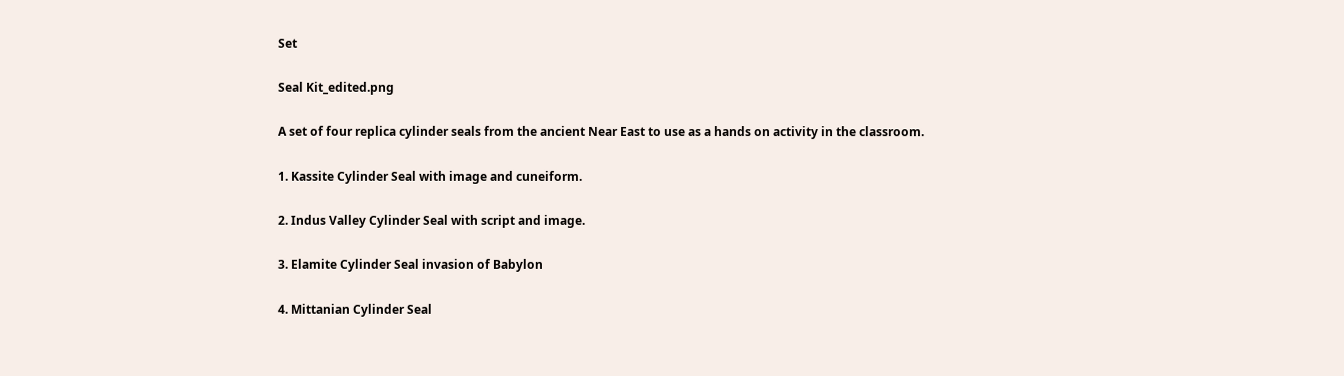Set

Seal Kit_edited.png

A set of four replica cylinder seals from the ancient Near East to use as a hands on activity in the classroom.

1. Kassite Cylinder Seal with image and cuneiform.

2. Indus Valley Cylinder Seal with script and image.

3. Elamite Cylinder Seal invasion of Babylon

4. Mittanian Cylinder Seal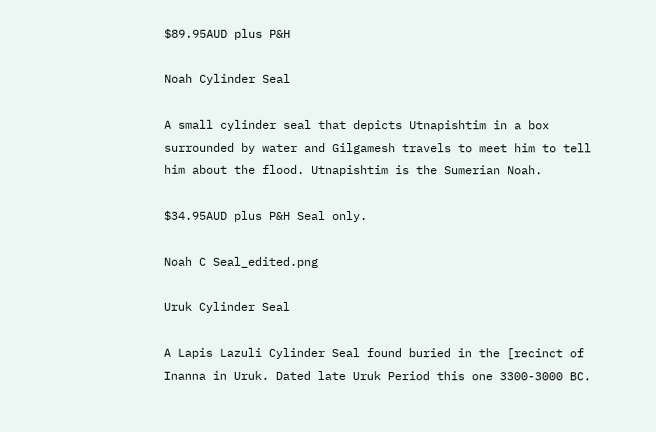$89.95AUD plus P&H

Noah Cylinder Seal

A small cylinder seal that depicts Utnapishtim in a box surrounded by water and Gilgamesh travels to meet him to tell him about the flood. Utnapishtim is the Sumerian Noah.

$34.95AUD plus P&H Seal only.

Noah C Seal_edited.png

Uruk Cylinder Seal

A Lapis Lazuli Cylinder Seal found buried in the [recinct of Inanna in Uruk. Dated late Uruk Period this one 3300-3000 BC.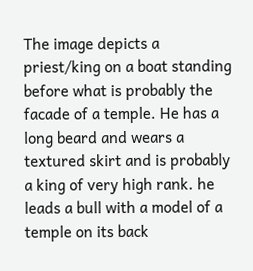The image depicts a priest/king on a boat standing before what is probably the facade of a temple. He has a long beard and wears a textured skirt and is probably a king of very high rank. he leads a bull with a model of a temple on its back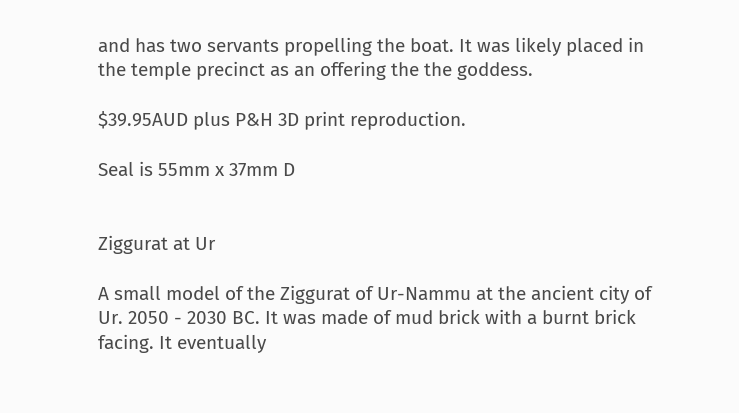and has two servants propelling the boat. It was likely placed in the temple precinct as an offering the the goddess.

$39.95AUD plus P&H 3D print reproduction.

Seal is 55mm x 37mm D


Ziggurat at Ur

A small model of the Ziggurat of Ur-Nammu at the ancient city of Ur. 2050 - 2030 BC. It was made of mud brick with a burnt brick facing. It eventually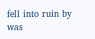fell into ruin by was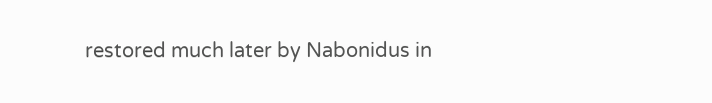restored much later by Nabonidus in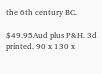the 6th century BC.

$49.95Aud plus P&H. 3d printed. 90 x 130 x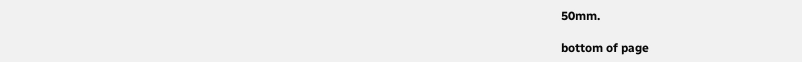50mm.

bottom of page